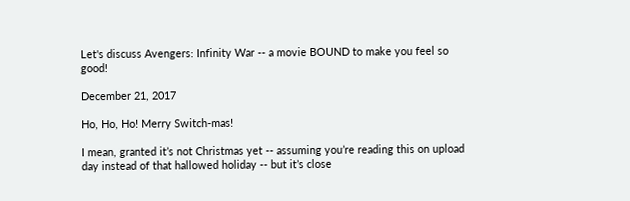Let's discuss Avengers: Infinity War -- a movie BOUND to make you feel so good!

December 21, 2017

Ho, Ho, Ho! Merry Switch-mas!

I mean, granted it’s not Christmas yet -- assuming you’re reading this on upload day instead of that hallowed holiday -- but it’s close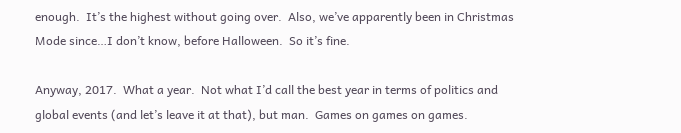enough.  It’s the highest without going over.  Also, we’ve apparently been in Christmas Mode since…I don’t know, before Halloween.  So it’s fine.

Anyway, 2017.  What a year.  Not what I’d call the best year in terms of politics and global events (and let’s leave it at that), but man.  Games on games on games.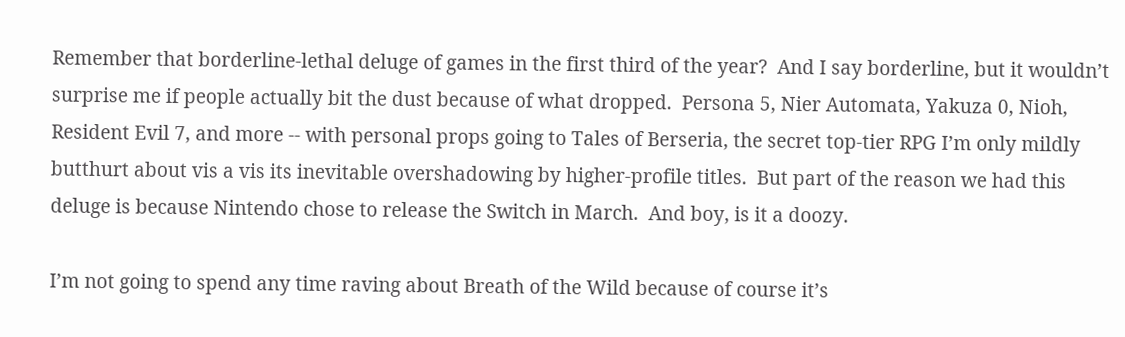Remember that borderline-lethal deluge of games in the first third of the year?  And I say borderline, but it wouldn’t surprise me if people actually bit the dust because of what dropped.  Persona 5, Nier Automata, Yakuza 0, Nioh, Resident Evil 7, and more -- with personal props going to Tales of Berseria, the secret top-tier RPG I’m only mildly butthurt about vis a vis its inevitable overshadowing by higher-profile titles.  But part of the reason we had this deluge is because Nintendo chose to release the Switch in March.  And boy, is it a doozy.

I’m not going to spend any time raving about Breath of the Wild because of course it’s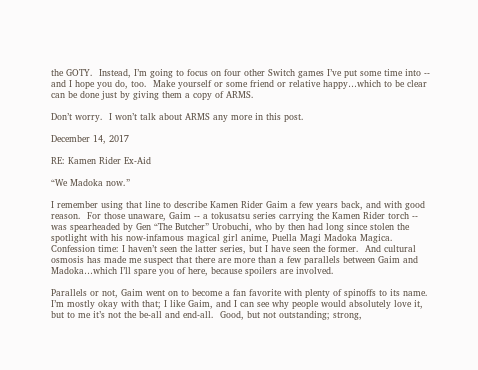the GOTY.  Instead, I’m going to focus on four other Switch games I’ve put some time into -- and I hope you do, too.  Make yourself or some friend or relative happy…which to be clear can be done just by giving them a copy of ARMS.

Don’t worry.  I won’t talk about ARMS any more in this post.

December 14, 2017

RE: Kamen Rider Ex-Aid

“We Madoka now.”

I remember using that line to describe Kamen Rider Gaim a few years back, and with good reason.  For those unaware, Gaim -- a tokusatsu series carrying the Kamen Rider torch -- was spearheaded by Gen “The Butcher” Urobuchi, who by then had long since stolen the spotlight with his now-infamous magical girl anime, Puella Magi Madoka Magica.  Confession time: I haven’t seen the latter series, but I have seen the former.  And cultural osmosis has made me suspect that there are more than a few parallels between Gaim and Madoka…which I’ll spare you of here, because spoilers are involved.

Parallels or not, Gaim went on to become a fan favorite with plenty of spinoffs to its name.  I’m mostly okay with that; I like Gaim, and I can see why people would absolutely love it, but to me it’s not the be-all and end-all.  Good, but not outstanding; strong,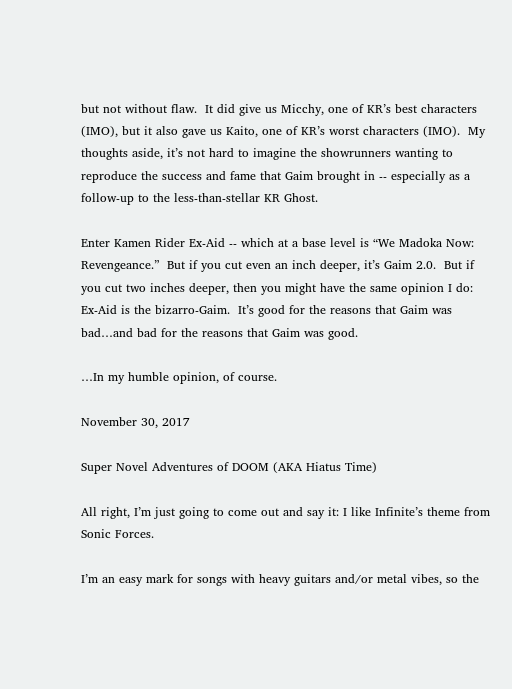but not without flaw.  It did give us Micchy, one of KR’s best characters (IMO), but it also gave us Kaito, one of KR’s worst characters (IMO).  My thoughts aside, it’s not hard to imagine the showrunners wanting to reproduce the success and fame that Gaim brought in -- especially as a follow-up to the less-than-stellar KR Ghost.

Enter Kamen Rider Ex-Aid -- which at a base level is “We Madoka Now: Revengeance.”  But if you cut even an inch deeper, it’s Gaim 2.0.  But if you cut two inches deeper, then you might have the same opinion I do: Ex-Aid is the bizarro-Gaim.  It’s good for the reasons that Gaim was bad…and bad for the reasons that Gaim was good.

…In my humble opinion, of course.

November 30, 2017

Super Novel Adventures of DOOM (AKA Hiatus Time)

All right, I’m just going to come out and say it: I like Infinite’s theme from Sonic Forces.

I’m an easy mark for songs with heavy guitars and/or metal vibes, so the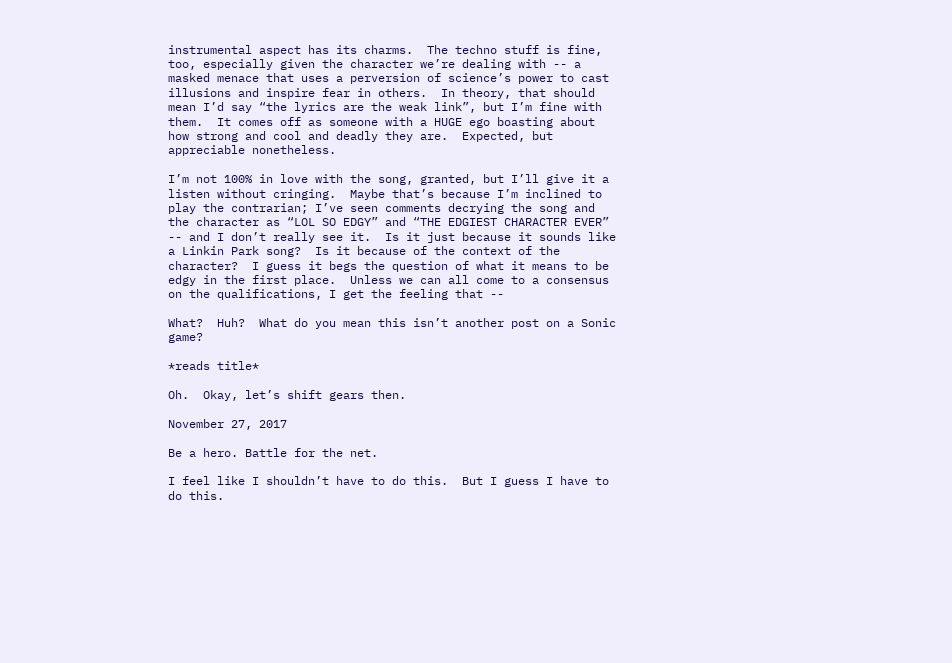instrumental aspect has its charms.  The techno stuff is fine, too, especially given the character we’re dealing with -- a masked menace that uses a perversion of science’s power to cast illusions and inspire fear in others.  In theory, that should mean I’d say “the lyrics are the weak link”, but I’m fine with them.  It comes off as someone with a HUGE ego boasting about how strong and cool and deadly they are.  Expected, but appreciable nonetheless.

I’m not 100% in love with the song, granted, but I’ll give it a listen without cringing.  Maybe that’s because I’m inclined to play the contrarian; I’ve seen comments decrying the song and the character as “LOL SO EDGY” and “THE EDGIEST CHARACTER EVER” -- and I don’t really see it.  Is it just because it sounds like a Linkin Park song?  Is it because of the context of the character?  I guess it begs the question of what it means to be edgy in the first place.  Unless we can all come to a consensus on the qualifications, I get the feeling that --

What?  Huh?  What do you mean this isn’t another post on a Sonic game?

*reads title*

Oh.  Okay, let’s shift gears then.

November 27, 2017

Be a hero. Battle for the net.

I feel like I shouldn’t have to do this.  But I guess I have to do this.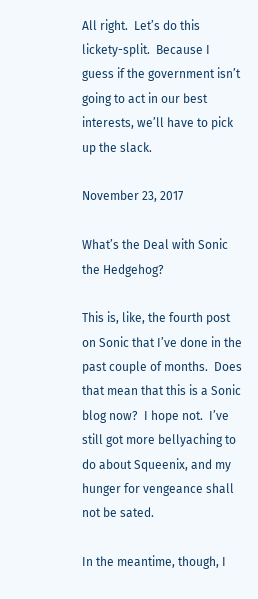All right.  Let’s do this lickety-split.  Because I guess if the government isn’t going to act in our best interests, we’ll have to pick up the slack.

November 23, 2017

What’s the Deal with Sonic the Hedgehog?

This is, like, the fourth post on Sonic that I’ve done in the past couple of months.  Does that mean that this is a Sonic blog now?  I hope not.  I’ve still got more bellyaching to do about Squeenix, and my hunger for vengeance shall not be sated.

In the meantime, though, I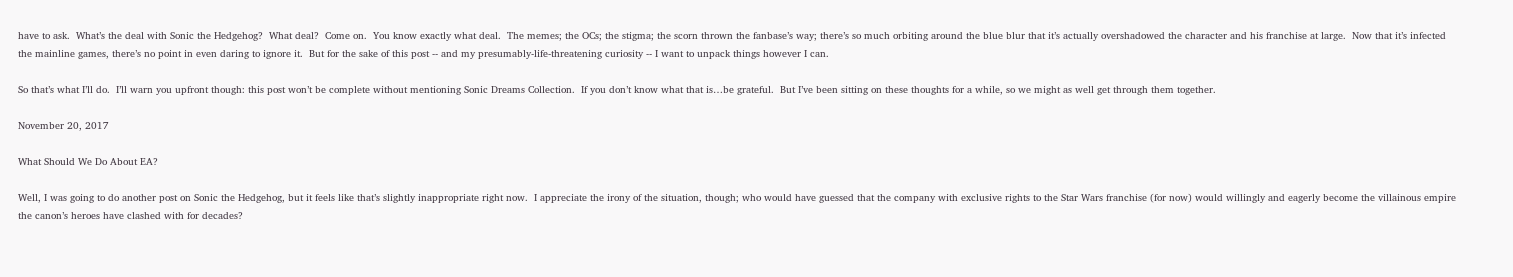have to ask.  What’s the deal with Sonic the Hedgehog?  What deal?  Come on.  You know exactly what deal.  The memes; the OCs; the stigma; the scorn thrown the fanbase’s way; there’s so much orbiting around the blue blur that it’s actually overshadowed the character and his franchise at large.  Now that it’s infected the mainline games, there’s no point in even daring to ignore it.  But for the sake of this post -- and my presumably-life-threatening curiosity -- I want to unpack things however I can.

So that’s what I’ll do.  I’ll warn you upfront though: this post won’t be complete without mentioning Sonic Dreams Collection.  If you don’t know what that is…be grateful.  But I’ve been sitting on these thoughts for a while, so we might as well get through them together.

November 20, 2017

What Should We Do About EA?

Well, I was going to do another post on Sonic the Hedgehog, but it feels like that’s slightly inappropriate right now.  I appreciate the irony of the situation, though; who would have guessed that the company with exclusive rights to the Star Wars franchise (for now) would willingly and eagerly become the villainous empire the canon’s heroes have clashed with for decades?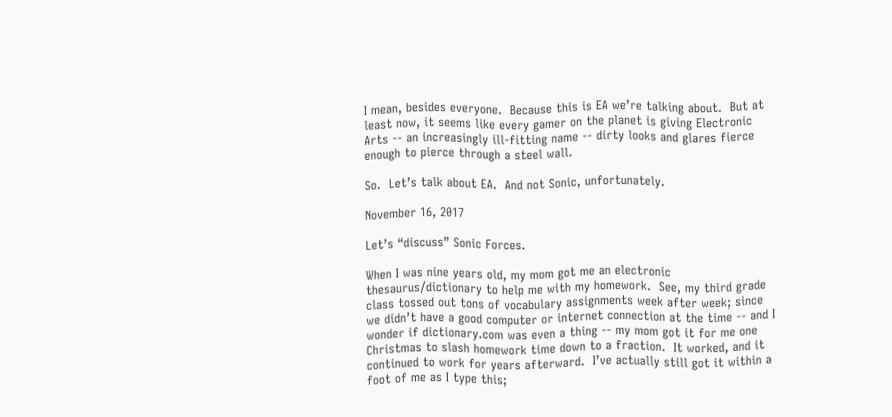I mean, besides everyone.  Because this is EA we’re talking about.  But at least now, it seems like every gamer on the planet is giving Electronic Arts -- an increasingly ill-fitting name -- dirty looks and glares fierce enough to pierce through a steel wall.

So.  Let’s talk about EA.  And not Sonic, unfortunately.

November 16, 2017

Let’s “discuss” Sonic Forces.

When I was nine years old, my mom got me an electronic thesaurus/dictionary to help me with my homework.  See, my third grade class tossed out tons of vocabulary assignments week after week; since we didn’t have a good computer or internet connection at the time -- and I wonder if dictionary.com was even a thing -- my mom got it for me one Christmas to slash homework time down to a fraction.  It worked, and it continued to work for years afterward.  I’ve actually still got it within a foot of me as I type this;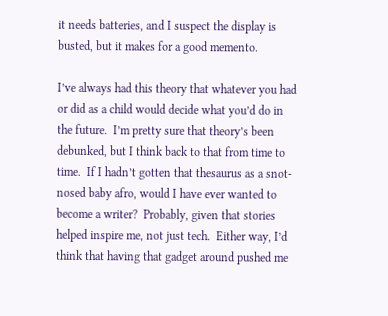it needs batteries, and I suspect the display is busted, but it makes for a good memento.

I’ve always had this theory that whatever you had or did as a child would decide what you’d do in the future.  I’m pretty sure that theory’s been debunked, but I think back to that from time to time.  If I hadn’t gotten that thesaurus as a snot-nosed baby afro, would I have ever wanted to become a writer?  Probably, given that stories helped inspire me, not just tech.  Either way, I’d think that having that gadget around pushed me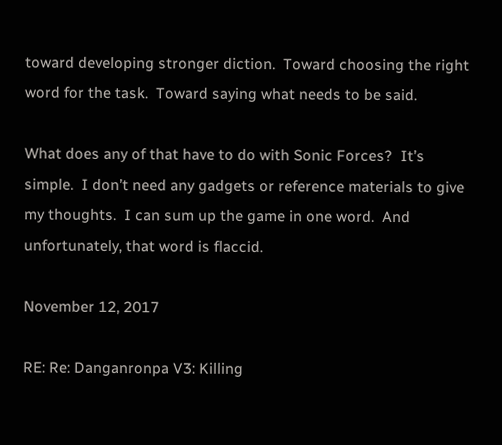toward developing stronger diction.  Toward choosing the right word for the task.  Toward saying what needs to be said.

What does any of that have to do with Sonic Forces?  It’s simple.  I don’t need any gadgets or reference materials to give my thoughts.  I can sum up the game in one word.  And unfortunately, that word is flaccid.

November 12, 2017

RE: Re: Danganronpa V3: Killing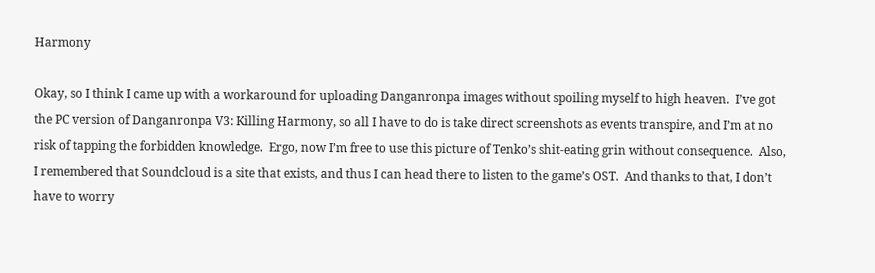Harmony

Okay, so I think I came up with a workaround for uploading Danganronpa images without spoiling myself to high heaven.  I’ve got the PC version of Danganronpa V3: Killing Harmony, so all I have to do is take direct screenshots as events transpire, and I’m at no risk of tapping the forbidden knowledge.  Ergo, now I’m free to use this picture of Tenko’s shit-eating grin without consequence.  Also, I remembered that Soundcloud is a site that exists, and thus I can head there to listen to the game’s OST.  And thanks to that, I don’t have to worry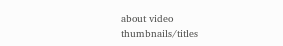about video thumbnails/titles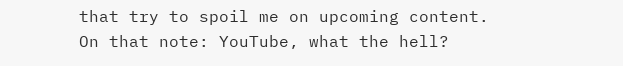that try to spoil me on upcoming content.  On that note: YouTube, what the hell?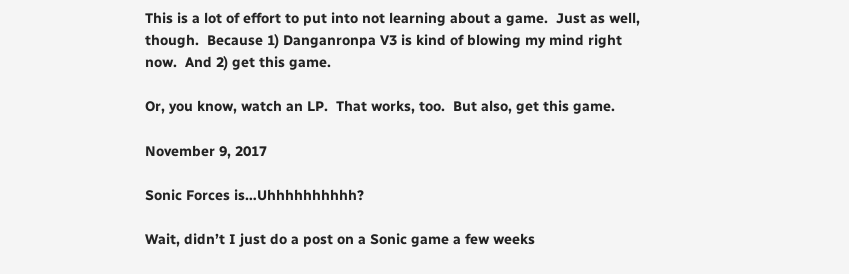This is a lot of effort to put into not learning about a game.  Just as well, though.  Because 1) Danganronpa V3 is kind of blowing my mind right now.  And 2) get this game.

Or, you know, watch an LP.  That works, too.  But also, get this game.

November 9, 2017

Sonic Forces is…Uhhhhhhhhhh?

Wait, didn’t I just do a post on a Sonic game a few weeks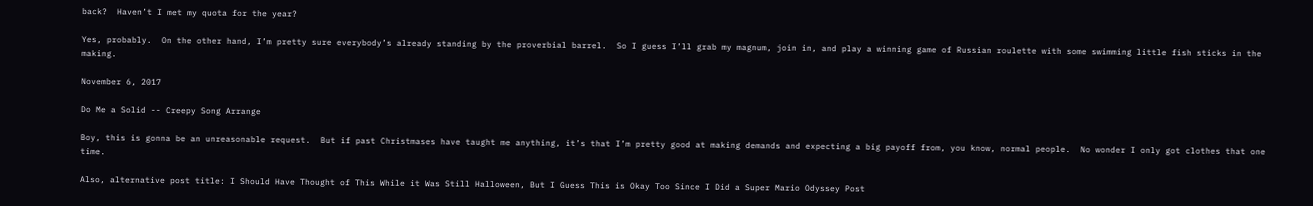back?  Haven’t I met my quota for the year?

Yes, probably.  On the other hand, I’m pretty sure everybody’s already standing by the proverbial barrel.  So I guess I’ll grab my magnum, join in, and play a winning game of Russian roulette with some swimming little fish sticks in the making.

November 6, 2017

Do Me a Solid -- Creepy Song Arrange

Boy, this is gonna be an unreasonable request.  But if past Christmases have taught me anything, it’s that I’m pretty good at making demands and expecting a big payoff from, you know, normal people.  No wonder I only got clothes that one time.

Also, alternative post title: I Should Have Thought of This While it Was Still Halloween, But I Guess This is Okay Too Since I Did a Super Mario Odyssey Post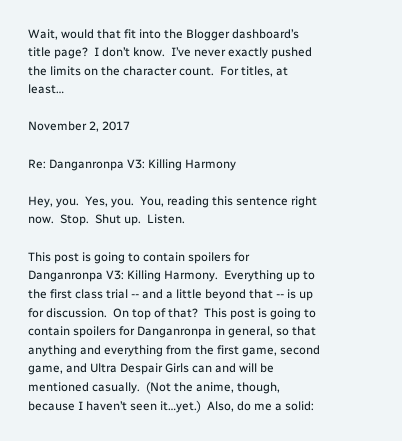Wait, would that fit into the Blogger dashboard’s title page?  I don’t know.  I’ve never exactly pushed the limits on the character count.  For titles, at least…

November 2, 2017

Re: Danganronpa V3: Killing Harmony

Hey, you.  Yes, you.  You, reading this sentence right now.  Stop.  Shut up.  Listen.

This post is going to contain spoilers for Danganronpa V3: Killing Harmony.  Everything up to the first class trial -- and a little beyond that -- is up for discussion.  On top of that?  This post is going to contain spoilers for Danganronpa in general, so that anything and everything from the first game, second game, and Ultra Despair Girls can and will be mentioned casually.  (Not the anime, though, because I haven’t seen it…yet.)  Also, do me a solid: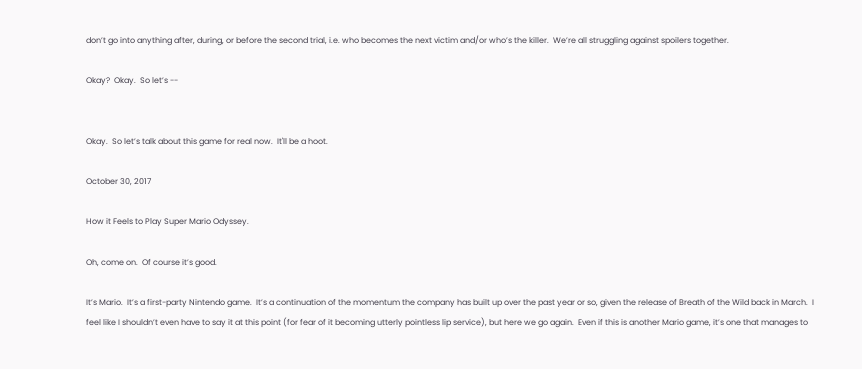don’t go into anything after, during, or before the second trial, i.e. who becomes the next victim and/or who’s the killer.  We’re all struggling against spoilers together.

Okay?  Okay.  So let’s --


Okay.  So let’s talk about this game for real now.  It'll be a hoot.

October 30, 2017

How it Feels to Play Super Mario Odyssey.

Oh, come on.  Of course it’s good.

It’s Mario.  It’s a first-party Nintendo game.  It’s a continuation of the momentum the company has built up over the past year or so, given the release of Breath of the Wild back in March.  I feel like I shouldn’t even have to say it at this point (for fear of it becoming utterly pointless lip service), but here we go again.  Even if this is another Mario game, it’s one that manages to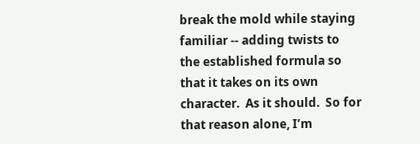break the mold while staying familiar -- adding twists to the established formula so that it takes on its own character.  As it should.  So for that reason alone, I’m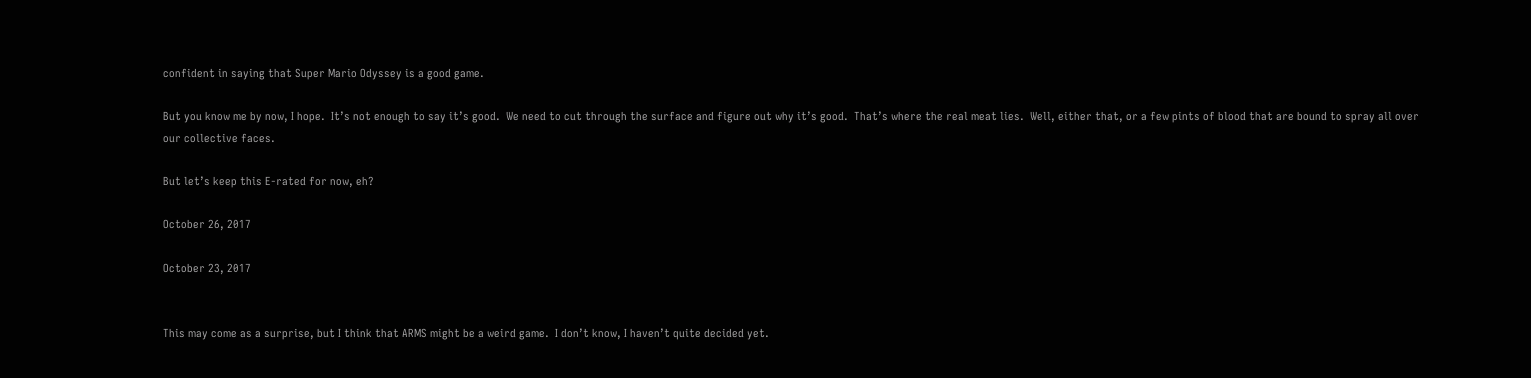confident in saying that Super Mario Odyssey is a good game.

But you know me by now, I hope.  It’s not enough to say it’s good.  We need to cut through the surface and figure out why it’s good.  That’s where the real meat lies.  Well, either that, or a few pints of blood that are bound to spray all over our collective faces.

But let’s keep this E-rated for now, eh?

October 26, 2017

October 23, 2017


This may come as a surprise, but I think that ARMS might be a weird game.  I don’t know, I haven’t quite decided yet.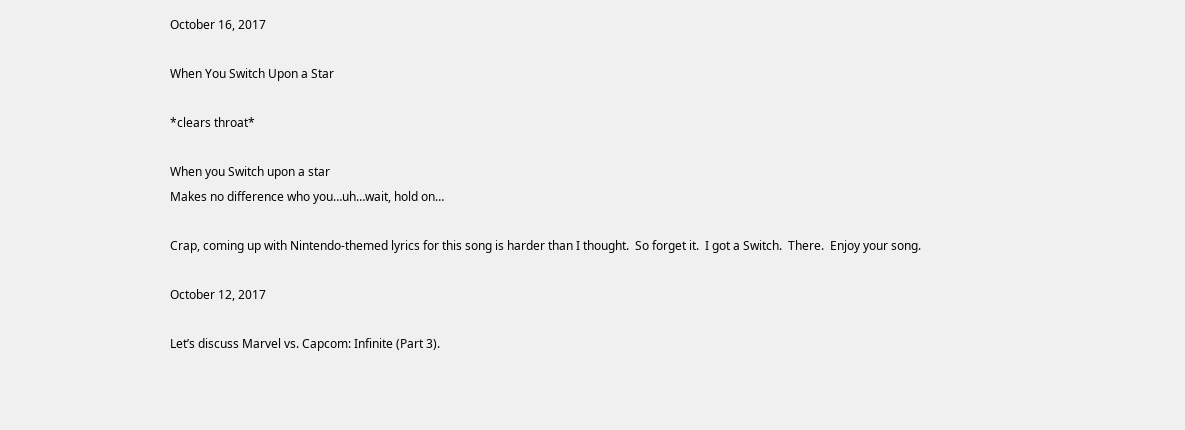October 16, 2017

When You Switch Upon a Star

*clears throat*

When you Switch upon a star
Makes no difference who you…uh…wait, hold on…

Crap, coming up with Nintendo-themed lyrics for this song is harder than I thought.  So forget it.  I got a Switch.  There.  Enjoy your song.

October 12, 2017

Let’s discuss Marvel vs. Capcom: Infinite (Part 3).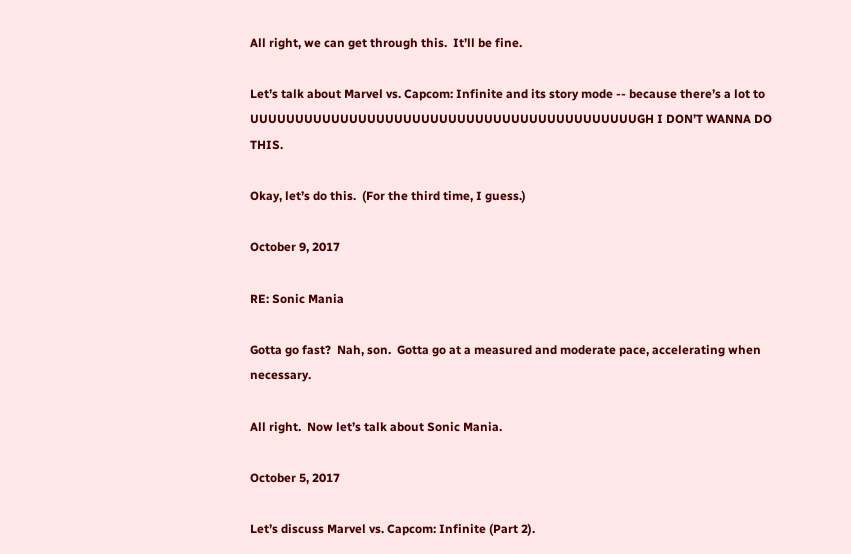All right, we can get through this.  It’ll be fine.

Let’s talk about Marvel vs. Capcom: Infinite and its story mode -- because there’s a lot to UUUUUUUUUUUUUUUUUUUUUUUUUUUUUUUUUUUUUUUUUUUGH I DON’T WANNA DO THIS.

Okay, let’s do this.  (For the third time, I guess.)

October 9, 2017

RE: Sonic Mania

Gotta go fast?  Nah, son.  Gotta go at a measured and moderate pace, accelerating when necessary.

All right.  Now let’s talk about Sonic Mania.

October 5, 2017

Let’s discuss Marvel vs. Capcom: Infinite (Part 2).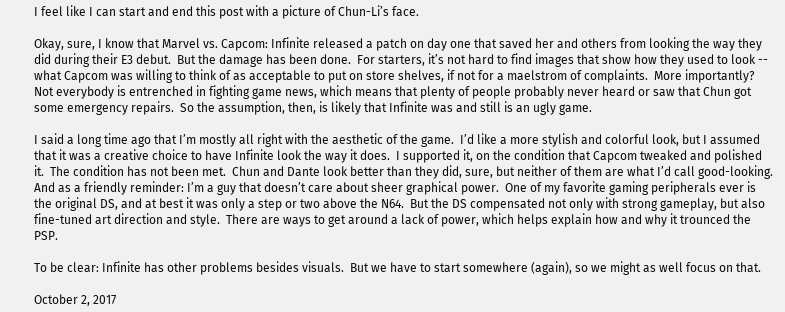I feel like I can start and end this post with a picture of Chun-Li’s face.

Okay, sure, I know that Marvel vs. Capcom: Infinite released a patch on day one that saved her and others from looking the way they did during their E3 debut.  But the damage has been done.  For starters, it’s not hard to find images that show how they used to look -- what Capcom was willing to think of as acceptable to put on store shelves, if not for a maelstrom of complaints.  More importantly?  Not everybody is entrenched in fighting game news, which means that plenty of people probably never heard or saw that Chun got some emergency repairs.  So the assumption, then, is likely that Infinite was and still is an ugly game.

I said a long time ago that I’m mostly all right with the aesthetic of the game.  I’d like a more stylish and colorful look, but I assumed that it was a creative choice to have Infinite look the way it does.  I supported it, on the condition that Capcom tweaked and polished it.  The condition has not been met.  Chun and Dante look better than they did, sure, but neither of them are what I’d call good-looking.  And as a friendly reminder: I’m a guy that doesn’t care about sheer graphical power.  One of my favorite gaming peripherals ever is the original DS, and at best it was only a step or two above the N64.  But the DS compensated not only with strong gameplay, but also fine-tuned art direction and style.  There are ways to get around a lack of power, which helps explain how and why it trounced the PSP.

To be clear: Infinite has other problems besides visuals.  But we have to start somewhere (again), so we might as well focus on that.

October 2, 2017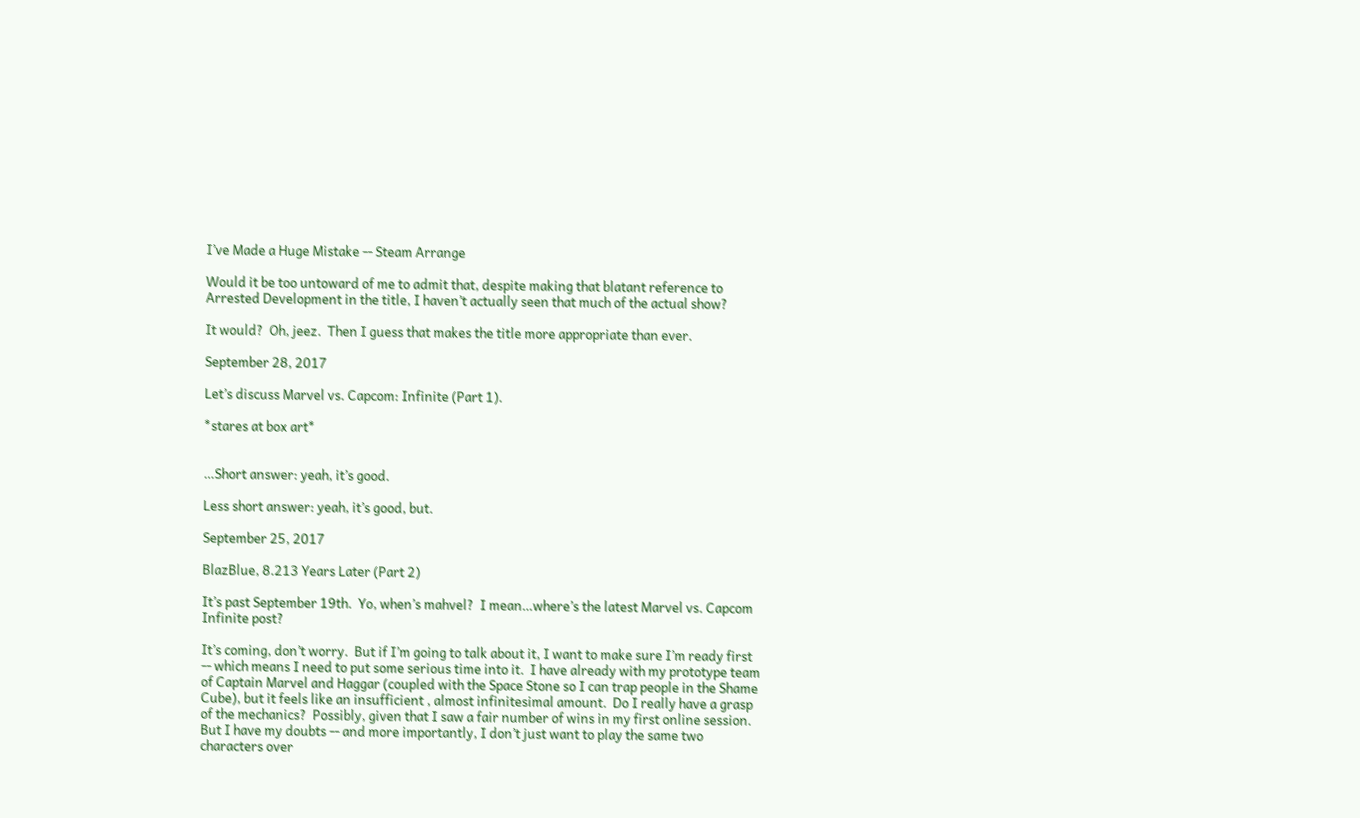I’ve Made a Huge Mistake -- Steam Arrange

Would it be too untoward of me to admit that, despite making that blatant reference to Arrested Development in the title, I haven’t actually seen that much of the actual show?

It would?  Oh, jeez.  Then I guess that makes the title more appropriate than ever.

September 28, 2017

Let’s discuss Marvel vs. Capcom: Infinite (Part 1).

*stares at box art*


…Short answer: yeah, it’s good.

Less short answer: yeah, it’s good, but.

September 25, 2017

BlazBlue, 8.213 Years Later (Part 2)

It’s past September 19th.  Yo, when’s mahvel?  I mean…where’s the latest Marvel vs. Capcom Infinite post?

It’s coming, don’t worry.  But if I’m going to talk about it, I want to make sure I’m ready first -- which means I need to put some serious time into it.  I have already with my prototype team of Captain Marvel and Haggar (coupled with the Space Stone so I can trap people in the Shame Cube), but it feels like an insufficient , almost infinitesimal amount.  Do I really have a grasp of the mechanics?  Possibly, given that I saw a fair number of wins in my first online session.  But I have my doubts -- and more importantly, I don’t just want to play the same two characters over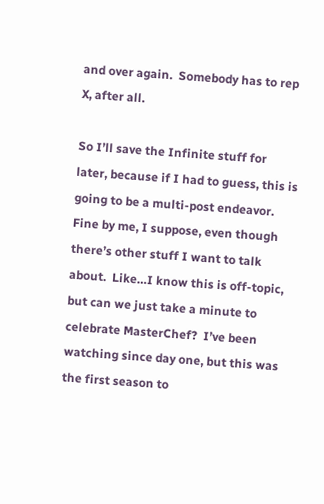and over again.  Somebody has to rep X, after all.

So I’ll save the Infinite stuff for later, because if I had to guess, this is going to be a multi-post endeavor.  Fine by me, I suppose, even though there’s other stuff I want to talk about.  Like…I know this is off-topic, but can we just take a minute to celebrate MasterChef?  I’ve been watching since day one, but this was the first season to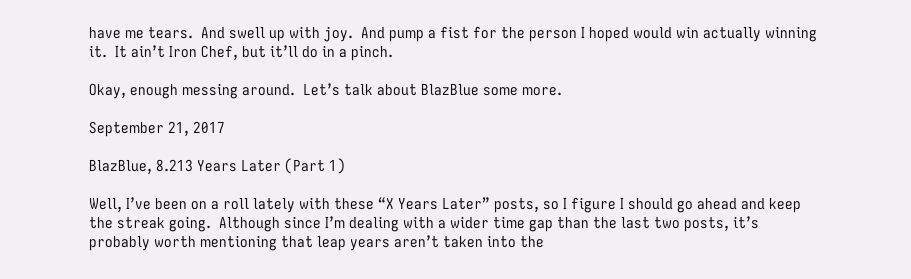have me tears.  And swell up with joy.  And pump a fist for the person I hoped would win actually winning it.  It ain’t Iron Chef, but it’ll do in a pinch.

Okay, enough messing around.  Let’s talk about BlazBlue some more.

September 21, 2017

BlazBlue, 8.213 Years Later (Part 1)

Well, I’ve been on a roll lately with these “X Years Later” posts, so I figure I should go ahead and keep the streak going.  Although since I’m dealing with a wider time gap than the last two posts, it’s probably worth mentioning that leap years aren’t taken into the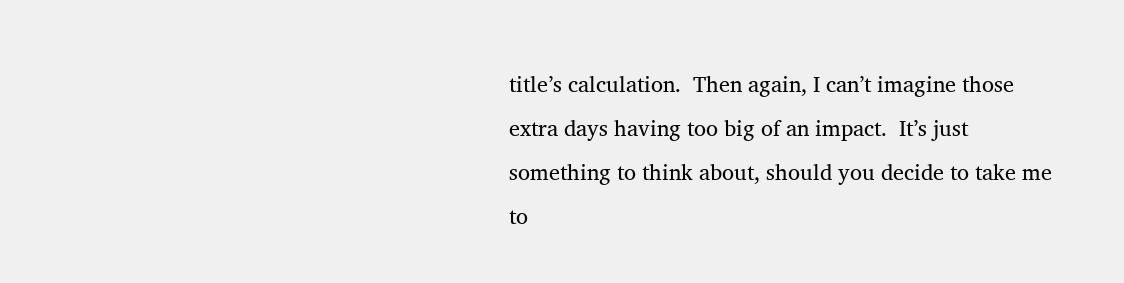title’s calculation.  Then again, I can’t imagine those extra days having too big of an impact.  It’s just something to think about, should you decide to take me to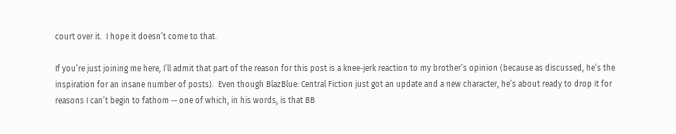court over it.  I hope it doesn’t come to that.

If you’re just joining me here, I’ll admit that part of the reason for this post is a knee-jerk reaction to my brother’s opinion (because as discussed, he’s the inspiration for an insane number of posts).  Even though BlazBlue: Central Fiction just got an update and a new character, he’s about ready to drop it for reasons I can’t begin to fathom -- one of which, in his words, is that BB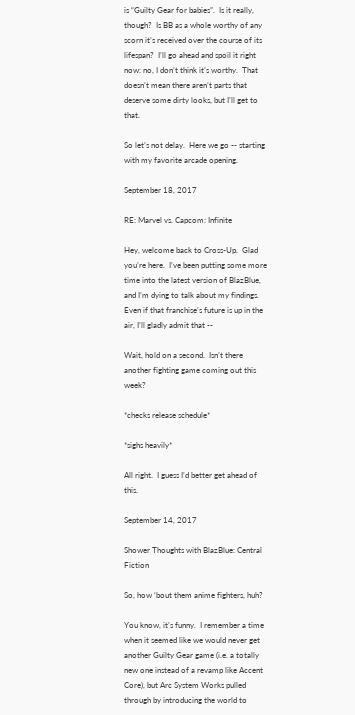is “Guilty Gear for babies”.  Is it really, though?  Is BB as a whole worthy of any scorn it’s received over the course of its lifespan?  I’ll go ahead and spoil it right now: no, I don’t think it’s worthy.  That doesn’t mean there aren’t parts that deserve some dirty looks, but I’ll get to that.

So let’s not delay.  Here we go -- starting with my favorite arcade opening.

September 18, 2017

RE: Marvel vs. Capcom: Infinite

Hey, welcome back to Cross-Up.  Glad you’re here.  I’ve been putting some more time into the latest version of BlazBlue, and I’m dying to talk about my findings.  Even if that franchise’s future is up in the air, I’ll gladly admit that --

Wait, hold on a second.  Isn’t there another fighting game coming out this week?

*checks release schedule*

*sighs heavily*

All right.  I guess I’d better get ahead of this.

September 14, 2017

Shower Thoughts with BlazBlue: Central Fiction

So, how ‘bout them anime fighters, huh?

You know, it’s funny.  I remember a time when it seemed like we would never get another Guilty Gear game (i.e. a totally new one instead of a revamp like Accent Core), but Arc System Works pulled through by introducing the world to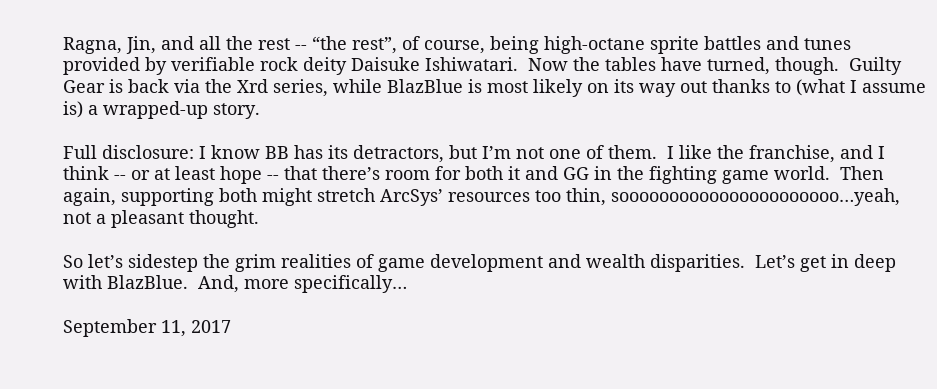Ragna, Jin, and all the rest -- “the rest”, of course, being high-octane sprite battles and tunes provided by verifiable rock deity Daisuke Ishiwatari.  Now the tables have turned, though.  Guilty Gear is back via the Xrd series, while BlazBlue is most likely on its way out thanks to (what I assume is) a wrapped-up story.

Full disclosure: I know BB has its detractors, but I’m not one of them.  I like the franchise, and I think -- or at least hope -- that there’s room for both it and GG in the fighting game world.  Then again, supporting both might stretch ArcSys’ resources too thin, soooooooooooooooooooooo…yeah, not a pleasant thought.

So let’s sidestep the grim realities of game development and wealth disparities.  Let’s get in deep with BlazBlue.  And, more specifically…

September 11, 2017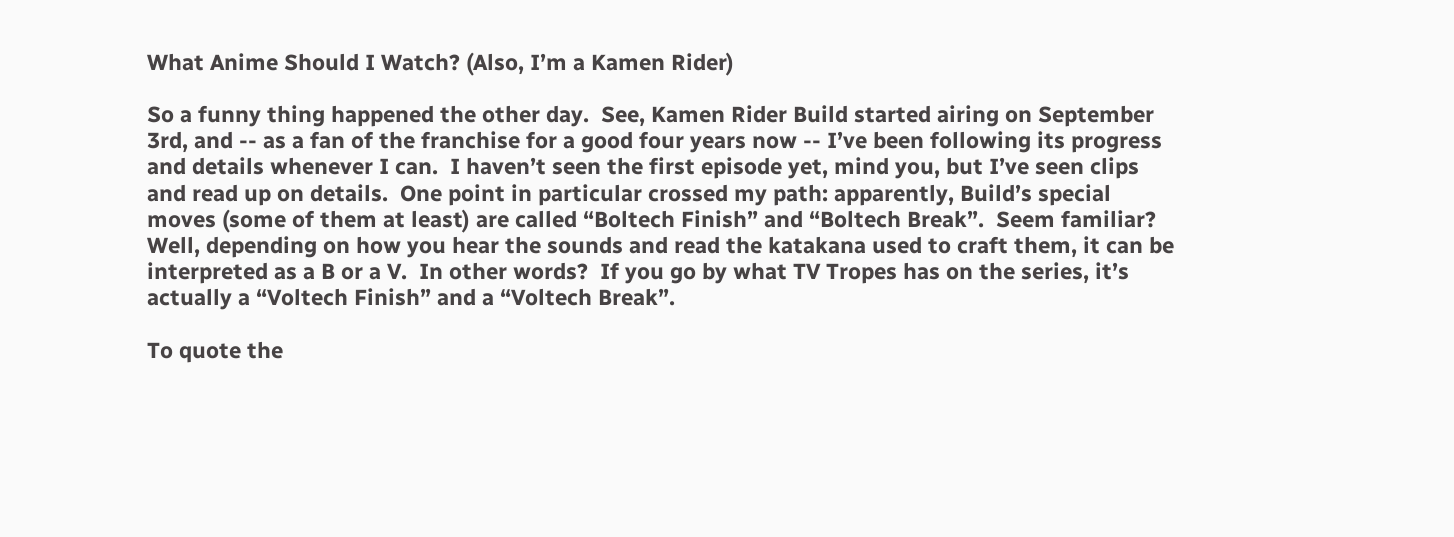What Anime Should I Watch? (Also, I’m a Kamen Rider)

So a funny thing happened the other day.  See, Kamen Rider Build started airing on September 3rd, and -- as a fan of the franchise for a good four years now -- I’ve been following its progress and details whenever I can.  I haven’t seen the first episode yet, mind you, but I’ve seen clips and read up on details.  One point in particular crossed my path: apparently, Build’s special moves (some of them at least) are called “Boltech Finish” and “Boltech Break”.  Seem familiar?  Well, depending on how you hear the sounds and read the katakana used to craft them, it can be interpreted as a B or a V.  In other words?  If you go by what TV Tropes has on the series, it’s actually a “Voltech Finish” and a “Voltech Break”.

To quote the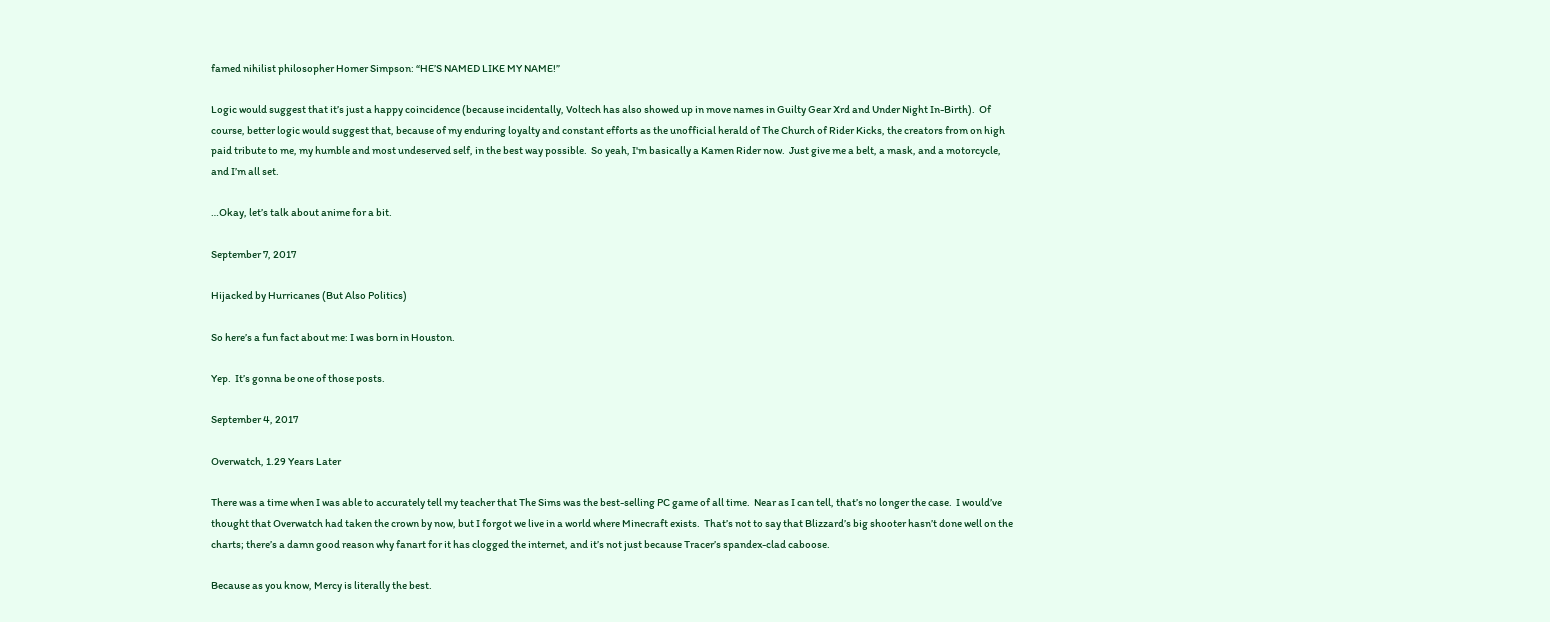famed nihilist philosopher Homer Simpson: “HE’S NAMED LIKE MY NAME!”

Logic would suggest that it’s just a happy coincidence (because incidentally, Voltech has also showed up in move names in Guilty Gear Xrd and Under Night In-Birth).  Of course, better logic would suggest that, because of my enduring loyalty and constant efforts as the unofficial herald of The Church of Rider Kicks, the creators from on high paid tribute to me, my humble and most undeserved self, in the best way possible.  So yeah, I'm basically a Kamen Rider now.  Just give me a belt, a mask, and a motorcycle, and I’m all set.

…Okay, let’s talk about anime for a bit.

September 7, 2017

Hijacked by Hurricanes (But Also Politics)

So here’s a fun fact about me: I was born in Houston.

Yep.  It’s gonna be one of those posts.

September 4, 2017

Overwatch, 1.29 Years Later

There was a time when I was able to accurately tell my teacher that The Sims was the best-selling PC game of all time.  Near as I can tell, that’s no longer the case.  I would’ve thought that Overwatch had taken the crown by now, but I forgot we live in a world where Minecraft exists.  That’s not to say that Blizzard’s big shooter hasn’t done well on the charts; there’s a damn good reason why fanart for it has clogged the internet, and it’s not just because Tracer’s spandex-clad caboose.

Because as you know, Mercy is literally the best.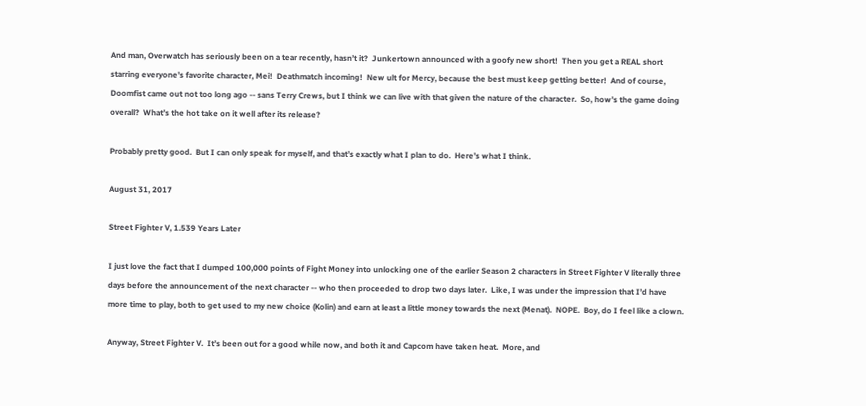And man, Overwatch has seriously been on a tear recently, hasn’t it?  Junkertown announced with a goofy new short!  Then you get a REAL short starring everyone’s favorite character, Mei!  Deathmatch incoming!  New ult for Mercy, because the best must keep getting better!  And of course, Doomfist came out not too long ago -- sans Terry Crews, but I think we can live with that given the nature of the character.  So, how’s the game doing overall?  What’s the hot take on it well after its release?

Probably pretty good.  But I can only speak for myself, and that’s exactly what I plan to do.  Here’s what I think.

August 31, 2017

Street Fighter V, 1.539 Years Later

I just love the fact that I dumped 100,000 points of Fight Money into unlocking one of the earlier Season 2 characters in Street Fighter V literally three days before the announcement of the next character -- who then proceeded to drop two days later.  Like, I was under the impression that I’d have more time to play, both to get used to my new choice (Kolin) and earn at least a little money towards the next (Menat).  NOPE.  Boy, do I feel like a clown.

Anyway, Street Fighter V.  It’s been out for a good while now, and both it and Capcom have taken heat.  More, and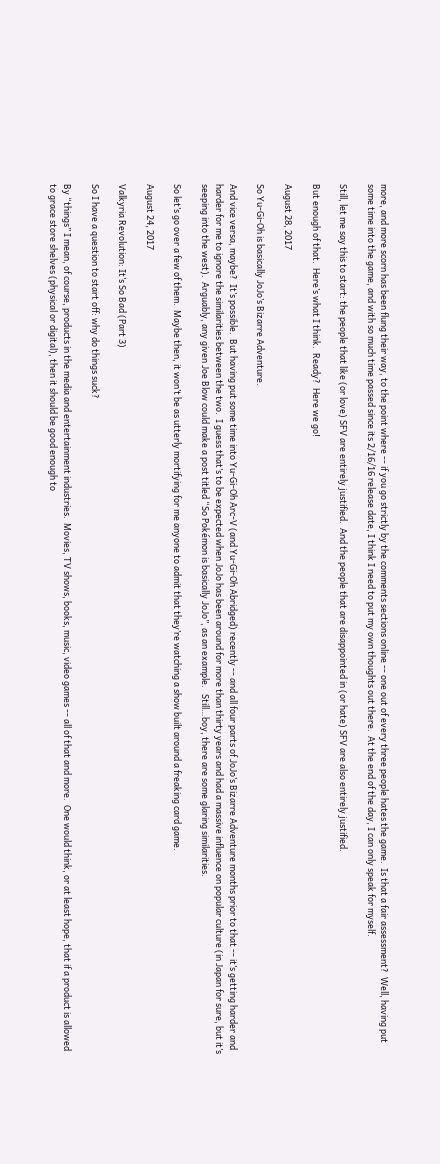more, and more scorn has been flung their way, to the point where -- if you go strictly by the comments sections online -- one out of every three people hates the game.  Is that a fair assessment?  Well, having put some time into the game, and with so much time passed since its 2/16/16 release date, I think I need to put my own thoughts out there.  At the end of the day, I can only speak for myself.

Still, let me say this to start: the people that like (or love) SFV are entirely justified.  And the people that are disappointed in (or hate) SFV are also entirely justified.

But enough of that.  Here’s what I think.  Ready?  Here we go!

August 28, 2017

So Yu-Gi-Oh is basically JoJo’s Bizarre Adventure.

And vice versa, maybe?  It’s possible.  But having put some time into Yu-Gi-Oh Arc-V (and Yu-Gi-Oh Abridged) recently -- and all four parts of JoJo’s Bizarre Adventure months prior to that -- it’s getting harder and harder for me to ignore the similarities between the two.  I guess that’s to be expected when JoJo has been around for more than thirty years and had a massive influence on popular culture (in Japan for sure, but it’s seeping into the west).  Arguably, any given Joe Blow could make a post titled “So Pokémon is basically JoJo”, as an example.   Still…boy, there are some glaring similarities.

So let’s go over a few of them.  Maybe then, it won’t be as utterly mortifying for me anyone to admit that they’re watching a show built around a freaking card game.

August 24, 2017

Valkyria Revolution: It’s So Bad (Part 3)

So I have a question to start off: why do things suck?

By “things” I mean, of course, products in the media and entertainment industries.  Movies, TV shows, books, music, video games -- all of that and more.  One would think, or at least hope, that if a product is allowed to grace store shelves (physical or digital), then it should be good enough to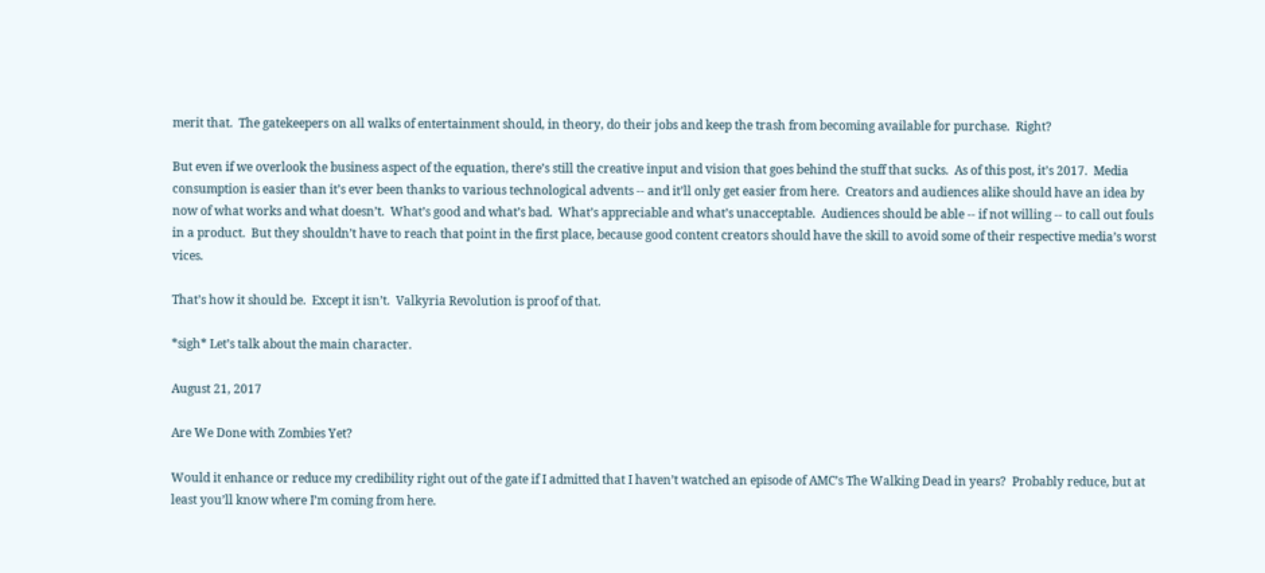merit that.  The gatekeepers on all walks of entertainment should, in theory, do their jobs and keep the trash from becoming available for purchase.  Right?

But even if we overlook the business aspect of the equation, there’s still the creative input and vision that goes behind the stuff that sucks.  As of this post, it’s 2017.  Media consumption is easier than it’s ever been thanks to various technological advents -- and it’ll only get easier from here.  Creators and audiences alike should have an idea by now of what works and what doesn’t.  What’s good and what’s bad.  What’s appreciable and what’s unacceptable.  Audiences should be able -- if not willing -- to call out fouls in a product.  But they shouldn’t have to reach that point in the first place, because good content creators should have the skill to avoid some of their respective media’s worst vices.

That’s how it should be.  Except it isn’t.  Valkyria Revolution is proof of that.

*sigh* Let’s talk about the main character.

August 21, 2017

Are We Done with Zombies Yet?

Would it enhance or reduce my credibility right out of the gate if I admitted that I haven’t watched an episode of AMC’s The Walking Dead in years?  Probably reduce, but at least you’ll know where I’m coming from here.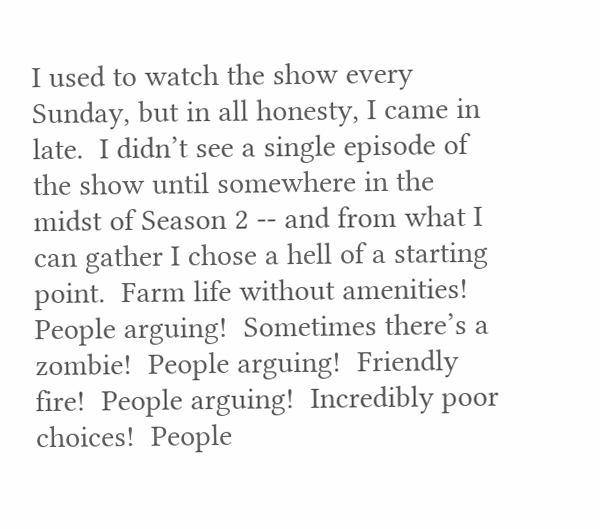I used to watch the show every Sunday, but in all honesty, I came in late.  I didn’t see a single episode of the show until somewhere in the midst of Season 2 -- and from what I can gather I chose a hell of a starting point.  Farm life without amenities!  People arguing!  Sometimes there’s a zombie!  People arguing!  Friendly fire!  People arguing!  Incredibly poor choices!  People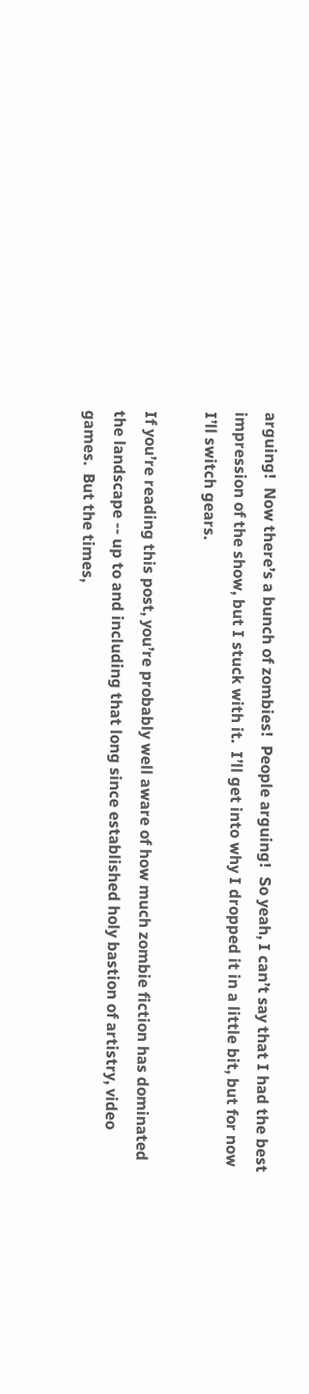arguing!  Now there’s a bunch of zombies!  People arguing!  So yeah, I can’t say that I had the best impression of the show, but I stuck with it.  I’ll get into why I dropped it in a little bit, but for now I’ll switch gears.

If you’re reading this post, you’re probably well aware of how much zombie fiction has dominated the landscape -- up to and including that long since established holy bastion of artistry, video games.  But the times,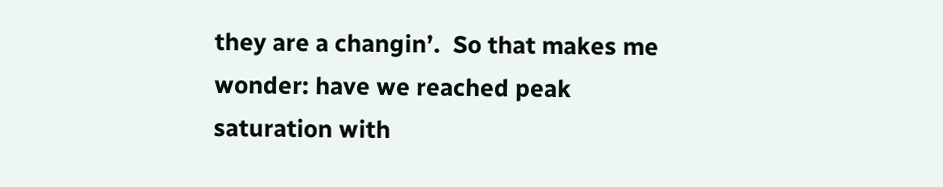they are a changin’.  So that makes me wonder: have we reached peak saturation with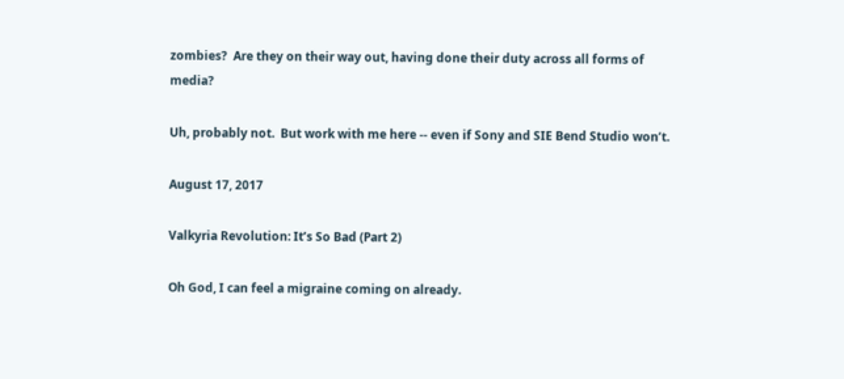zombies?  Are they on their way out, having done their duty across all forms of media?

Uh, probably not.  But work with me here -- even if Sony and SIE Bend Studio won’t.

August 17, 2017

Valkyria Revolution: It’s So Bad (Part 2)

Oh God, I can feel a migraine coming on already.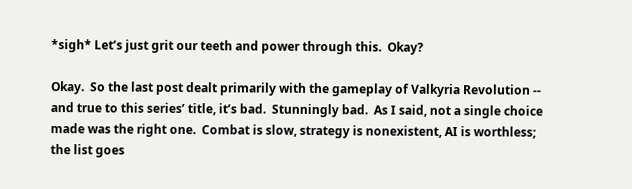*sigh* Let’s just grit our teeth and power through this.  Okay?

Okay.  So the last post dealt primarily with the gameplay of Valkyria Revolution -- and true to this series’ title, it’s bad.  Stunningly bad.  As I said, not a single choice made was the right one.  Combat is slow, strategy is nonexistent, AI is worthless; the list goes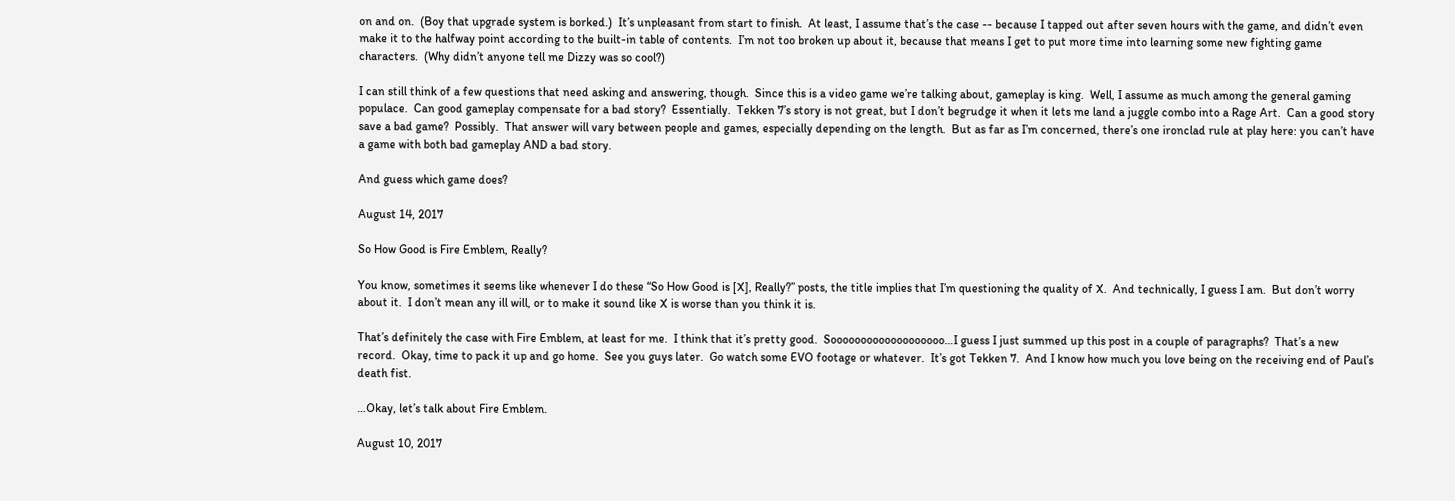on and on.  (Boy that upgrade system is borked.)  It’s unpleasant from start to finish.  At least, I assume that’s the case -- because I tapped out after seven hours with the game, and didn’t even make it to the halfway point according to the built-in table of contents.  I’m not too broken up about it, because that means I get to put more time into learning some new fighting game characters.  (Why didn’t anyone tell me Dizzy was so cool?)

I can still think of a few questions that need asking and answering, though.  Since this is a video game we’re talking about, gameplay is king.  Well, I assume as much among the general gaming populace.  Can good gameplay compensate for a bad story?  Essentially.  Tekken 7’s story is not great, but I don’t begrudge it when it lets me land a juggle combo into a Rage Art.  Can a good story save a bad game?  Possibly.  That answer will vary between people and games, especially depending on the length.  But as far as I’m concerned, there’s one ironclad rule at play here: you can’t have a game with both bad gameplay AND a bad story.

And guess which game does?

August 14, 2017

So How Good is Fire Emblem, Really?

You know, sometimes it seems like whenever I do these “So How Good is [X], Really?” posts, the title implies that I’m questioning the quality of X.  And technically, I guess I am.  But don’t worry about it.  I don’t mean any ill will, or to make it sound like X is worse than you think it is.

That’s definitely the case with Fire Emblem, at least for me.  I think that it’s pretty good.  Sooooooooooooooooooo…I guess I just summed up this post in a couple of paragraphs?  That’s a new record.  Okay, time to pack it up and go home.  See you guys later.  Go watch some EVO footage or whatever.  It’s got Tekken 7.  And I know how much you love being on the receiving end of Paul’s death fist.

…Okay, let’s talk about Fire Emblem.

August 10, 2017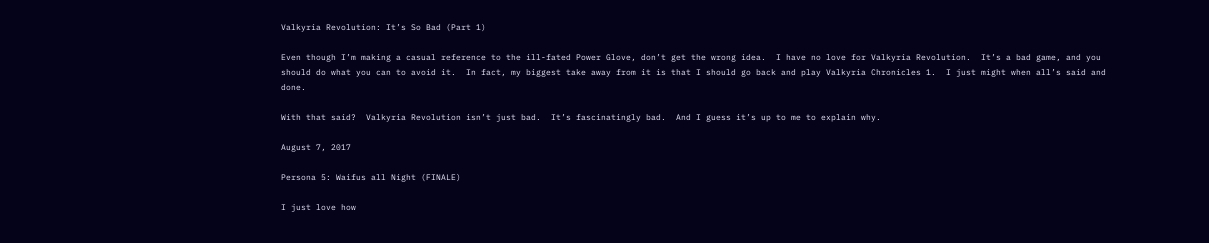Valkyria Revolution: It’s So Bad (Part 1)

Even though I’m making a casual reference to the ill-fated Power Glove, don’t get the wrong idea.  I have no love for Valkyria Revolution.  It’s a bad game, and you should do what you can to avoid it.  In fact, my biggest take away from it is that I should go back and play Valkyria Chronicles 1.  I just might when all’s said and done.

With that said?  Valkyria Revolution isn’t just bad.  It’s fascinatingly bad.  And I guess it’s up to me to explain why.

August 7, 2017

Persona 5: Waifus all Night (FINALE)

I just love how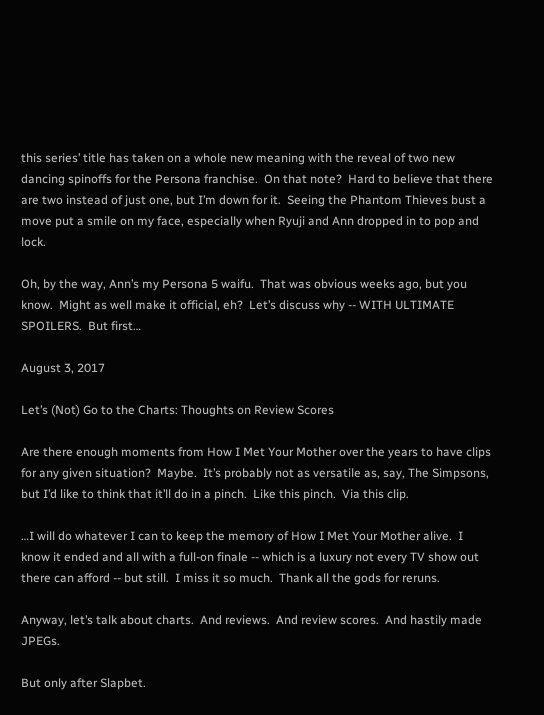this series’ title has taken on a whole new meaning with the reveal of two new dancing spinoffs for the Persona franchise.  On that note?  Hard to believe that there are two instead of just one, but I’m down for it.  Seeing the Phantom Thieves bust a move put a smile on my face, especially when Ryuji and Ann dropped in to pop and lock.

Oh, by the way, Ann’s my Persona 5 waifu.  That was obvious weeks ago, but you know.  Might as well make it official, eh?  Let’s discuss why -- WITH ULTIMATE SPOILERS.  But first…

August 3, 2017

Let’s (Not) Go to the Charts: Thoughts on Review Scores

Are there enough moments from How I Met Your Mother over the years to have clips for any given situation?  Maybe.  It’s probably not as versatile as, say, The Simpsons, but I’d like to think that it’ll do in a pinch.  Like this pinch.  Via this clip.

…I will do whatever I can to keep the memory of How I Met Your Mother alive.  I know it ended and all with a full-on finale -- which is a luxury not every TV show out there can afford -- but still.  I miss it so much.  Thank all the gods for reruns.

Anyway, let’s talk about charts.  And reviews.  And review scores.  And hastily made JPEGs.

But only after Slapbet.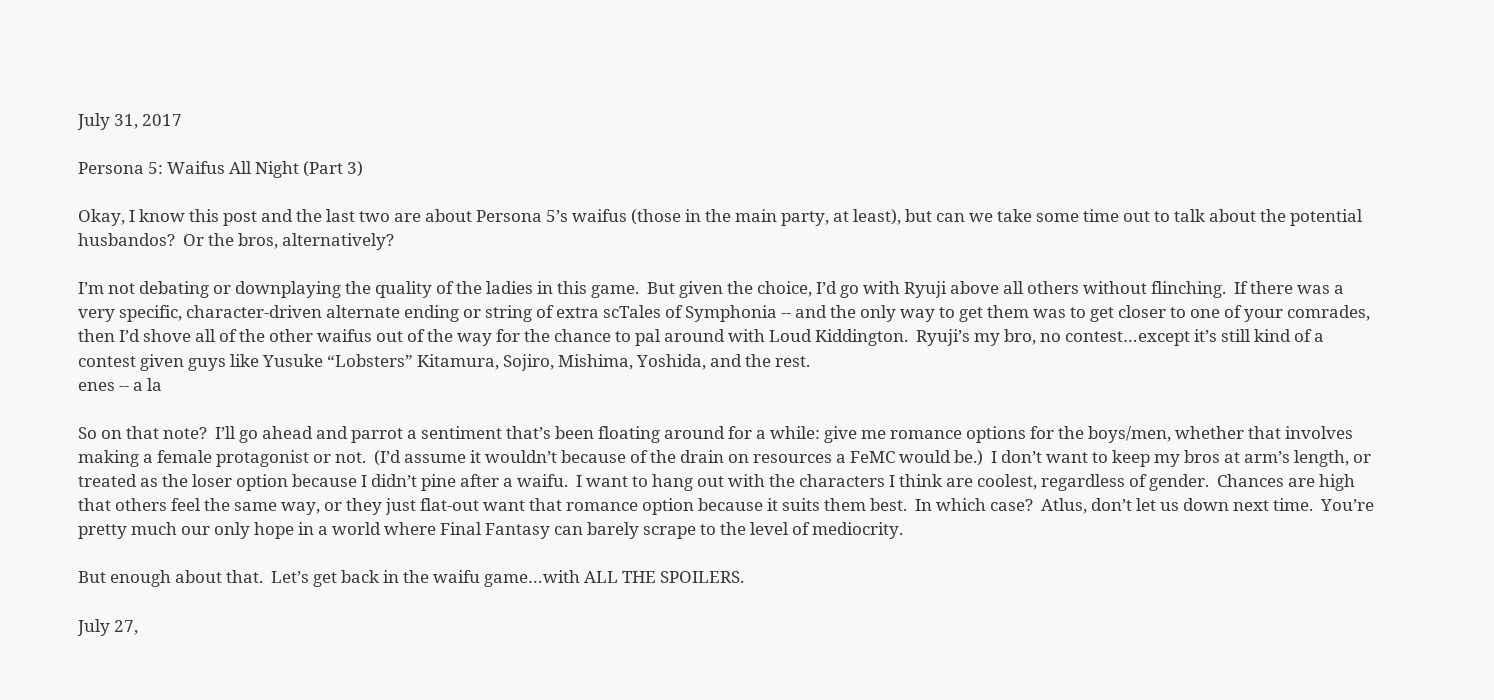July 31, 2017

Persona 5: Waifus All Night (Part 3)

Okay, I know this post and the last two are about Persona 5’s waifus (those in the main party, at least), but can we take some time out to talk about the potential husbandos?  Or the bros, alternatively?

I’m not debating or downplaying the quality of the ladies in this game.  But given the choice, I’d go with Ryuji above all others without flinching.  If there was a very specific, character-driven alternate ending or string of extra scTales of Symphonia -- and the only way to get them was to get closer to one of your comrades, then I’d shove all of the other waifus out of the way for the chance to pal around with Loud Kiddington.  Ryuji’s my bro, no contest…except it’s still kind of a contest given guys like Yusuke “Lobsters” Kitamura, Sojiro, Mishima, Yoshida, and the rest.
enes -- a la

So on that note?  I’ll go ahead and parrot a sentiment that’s been floating around for a while: give me romance options for the boys/men, whether that involves making a female protagonist or not.  (I’d assume it wouldn’t because of the drain on resources a FeMC would be.)  I don’t want to keep my bros at arm’s length, or treated as the loser option because I didn’t pine after a waifu.  I want to hang out with the characters I think are coolest, regardless of gender.  Chances are high that others feel the same way, or they just flat-out want that romance option because it suits them best.  In which case?  Atlus, don’t let us down next time.  You’re pretty much our only hope in a world where Final Fantasy can barely scrape to the level of mediocrity.

But enough about that.  Let’s get back in the waifu game…with ALL THE SPOILERS.

July 27,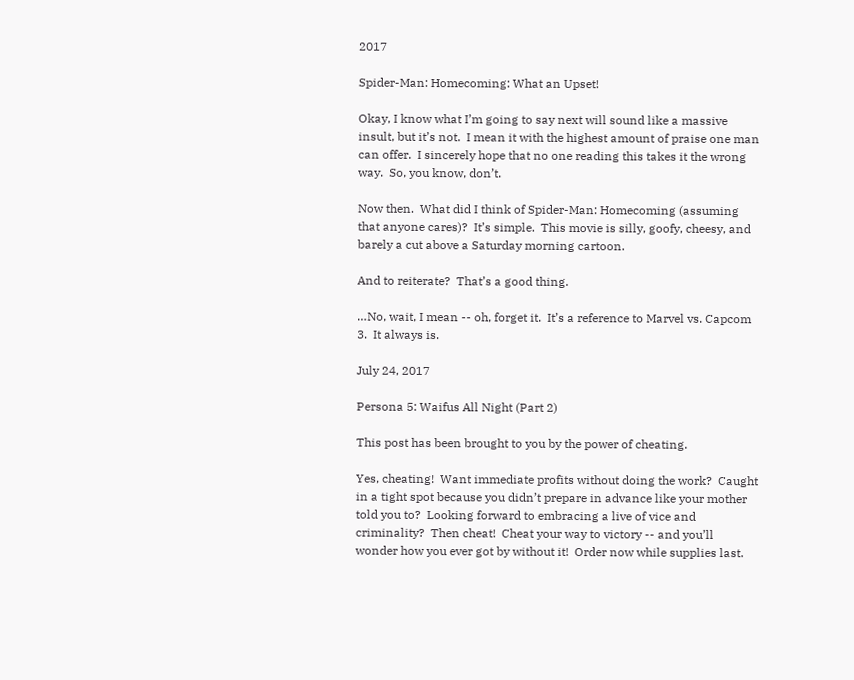2017

Spider-Man: Homecoming: What an Upset!

Okay, I know what I’m going to say next will sound like a massive insult, but it’s not.  I mean it with the highest amount of praise one man can offer.  I sincerely hope that no one reading this takes it the wrong way.  So, you know, don’t.

Now then.  What did I think of Spider-Man: Homecoming (assuming that anyone cares)?  It’s simple.  This movie is silly, goofy, cheesy, and barely a cut above a Saturday morning cartoon.

And to reiterate?  That’s a good thing.

…No, wait, I mean -- oh, forget it.  It’s a reference to Marvel vs. Capcom 3.  It always is.

July 24, 2017

Persona 5: Waifus All Night (Part 2)

This post has been brought to you by the power of cheating.

Yes, cheating!  Want immediate profits without doing the work?  Caught in a tight spot because you didn’t prepare in advance like your mother told you to?  Looking forward to embracing a live of vice and criminality?  Then cheat!  Cheat your way to victory -- and you’ll wonder how you ever got by without it!  Order now while supplies last.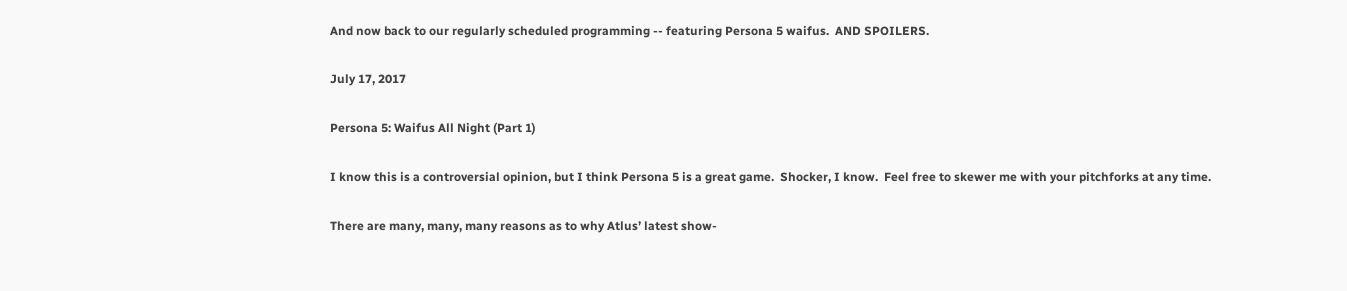And now back to our regularly scheduled programming -- featuring Persona 5 waifus.  AND SPOILERS.

July 17, 2017

Persona 5: Waifus All Night (Part 1)

I know this is a controversial opinion, but I think Persona 5 is a great game.  Shocker, I know.  Feel free to skewer me with your pitchforks at any time.

There are many, many, many reasons as to why Atlus’ latest show-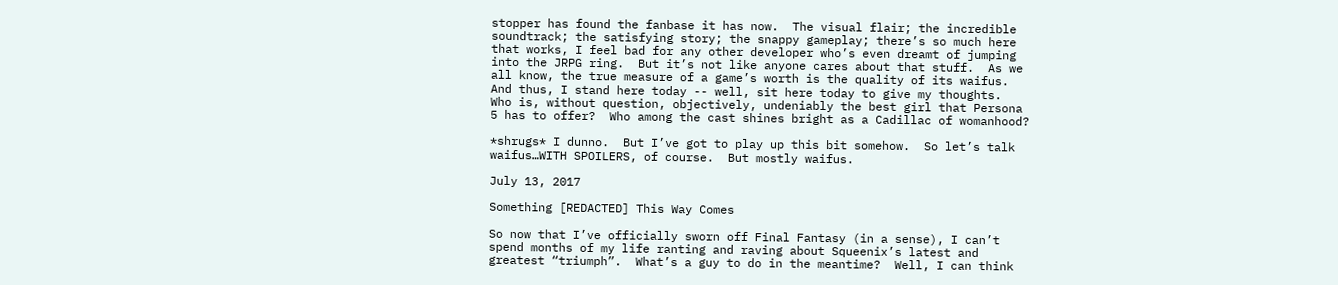stopper has found the fanbase it has now.  The visual flair; the incredible soundtrack; the satisfying story; the snappy gameplay; there’s so much here that works, I feel bad for any other developer who’s even dreamt of jumping into the JRPG ring.  But it’s not like anyone cares about that stuff.  As we all know, the true measure of a game’s worth is the quality of its waifus.  And thus, I stand here today -- well, sit here today to give my thoughts.  Who is, without question, objectively, undeniably the best girl that Persona 5 has to offer?  Who among the cast shines bright as a Cadillac of womanhood?

*shrugs* I dunno.  But I’ve got to play up this bit somehow.  So let’s talk waifus…WITH SPOILERS, of course.  But mostly waifus.

July 13, 2017

Something [REDACTED] This Way Comes

So now that I’ve officially sworn off Final Fantasy (in a sense), I can’t spend months of my life ranting and raving about Squeenix’s latest and greatest “triumph”.  What’s a guy to do in the meantime?  Well, I can think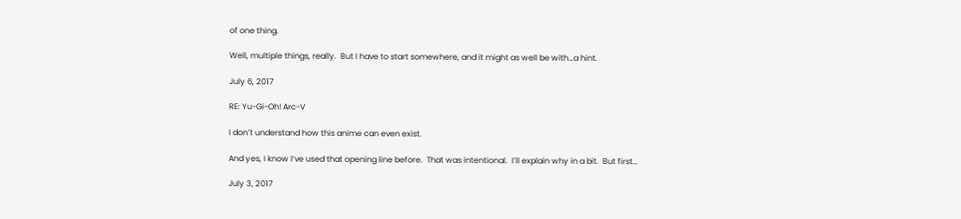of one thing.

Well, multiple things, really.  But I have to start somewhere, and it might as well be with…a hint.

July 6, 2017

RE: Yu-Gi-Oh! Arc-V

I don’t understand how this anime can even exist.

And yes, I know I’ve used that opening line before.  That was intentional.  I’ll explain why in a bit.  But first…

July 3, 2017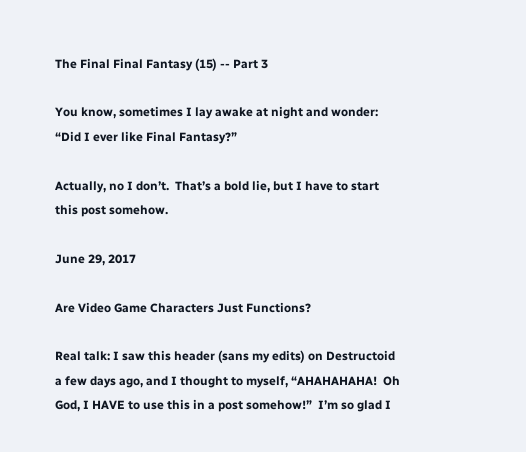The Final Final Fantasy (15) -- Part 3

You know, sometimes I lay awake at night and wonder: “Did I ever like Final Fantasy?”

Actually, no I don’t.  That’s a bold lie, but I have to start this post somehow.

June 29, 2017

Are Video Game Characters Just Functions?

Real talk: I saw this header (sans my edits) on Destructoid a few days ago, and I thought to myself, “AHAHAHAHA!  Oh God, I HAVE to use this in a post somehow!”  I’m so glad I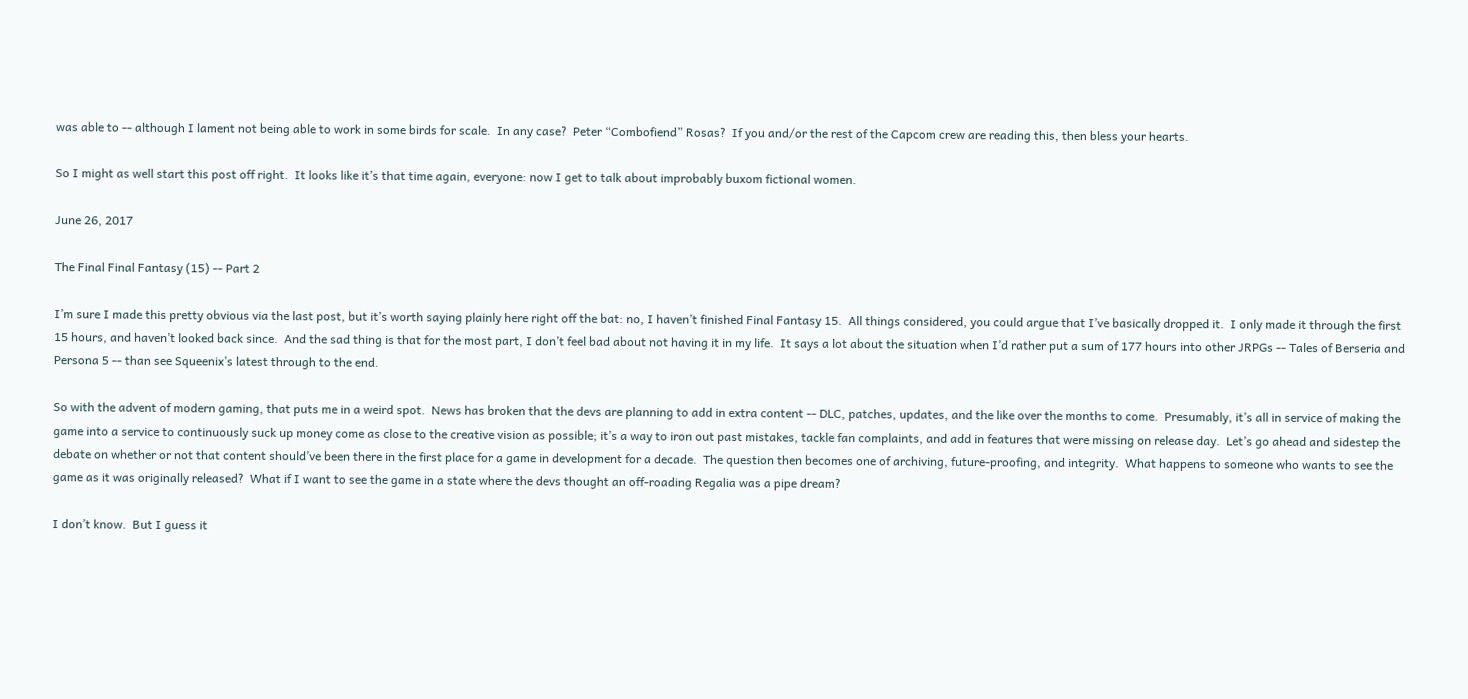was able to -- although I lament not being able to work in some birds for scale.  In any case?  Peter “Combofiend” Rosas?  If you and/or the rest of the Capcom crew are reading this, then bless your hearts.

So I might as well start this post off right.  It looks like it’s that time again, everyone: now I get to talk about improbably buxom fictional women.

June 26, 2017

The Final Final Fantasy (15) -- Part 2

I’m sure I made this pretty obvious via the last post, but it’s worth saying plainly here right off the bat: no, I haven’t finished Final Fantasy 15.  All things considered, you could argue that I’ve basically dropped it.  I only made it through the first 15 hours, and haven’t looked back since.  And the sad thing is that for the most part, I don’t feel bad about not having it in my life.  It says a lot about the situation when I’d rather put a sum of 177 hours into other JRPGs -- Tales of Berseria and Persona 5 -- than see Squeenix’s latest through to the end.

So with the advent of modern gaming, that puts me in a weird spot.  News has broken that the devs are planning to add in extra content -- DLC, patches, updates, and the like over the months to come.  Presumably, it’s all in service of making the game into a service to continuously suck up money come as close to the creative vision as possible; it’s a way to iron out past mistakes, tackle fan complaints, and add in features that were missing on release day.  Let’s go ahead and sidestep the debate on whether or not that content should’ve been there in the first place for a game in development for a decade.  The question then becomes one of archiving, future-proofing, and integrity.  What happens to someone who wants to see the game as it was originally released?  What if I want to see the game in a state where the devs thought an off-roading Regalia was a pipe dream?

I don’t know.  But I guess it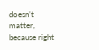doesn’t matter, because right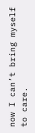now I can’t bring myself to care.